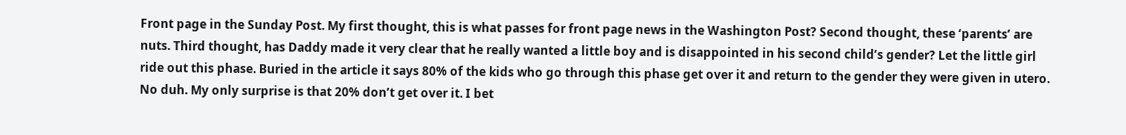Front page in the Sunday Post. My first thought, this is what passes for front page news in the Washington Post? Second thought, these ‘parents’ are nuts. Third thought, has Daddy made it very clear that he really wanted a little boy and is disappointed in his second child’s gender? Let the little girl ride out this phase. Buried in the article it says 80% of the kids who go through this phase get over it and return to the gender they were given in utero. No duh. My only surprise is that 20% don’t get over it. I bet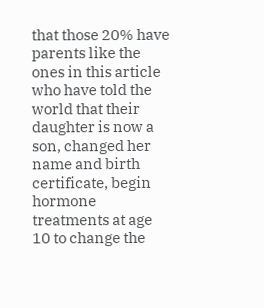that those 20% have parents like the ones in this article who have told the world that their daughter is now a son, changed her name and birth certificate, begin hormone treatments at age 10 to change the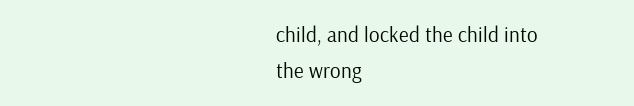child, and locked the child into the wrong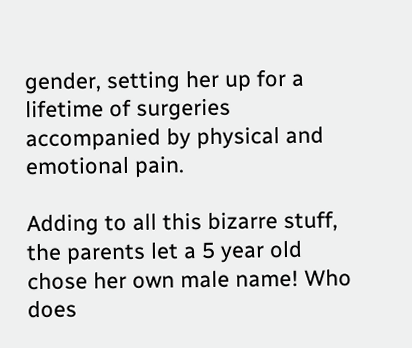gender, setting her up for a lifetime of surgeries accompanied by physical and emotional pain.

Adding to all this bizarre stuff, the parents let a 5 year old chose her own male name! Who does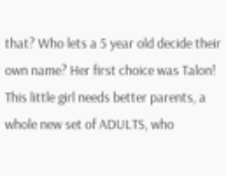that? Who lets a 5 year old decide their own name? Her first choice was Talon! This little girl needs better parents, a whole new set of ADULTS, who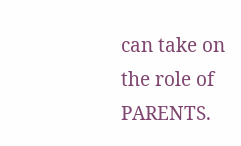can take on the role of PARENTS.